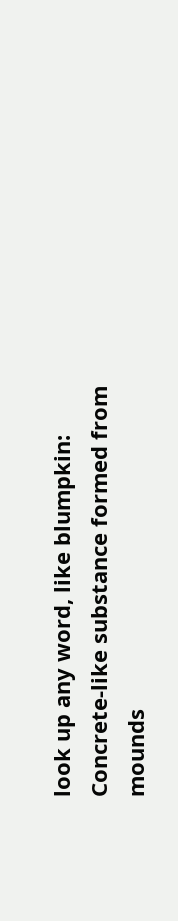look up any word, like blumpkin:
Concrete-like substance formed from mounds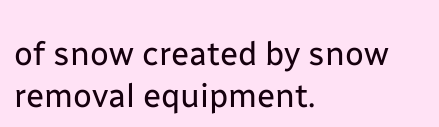of snow created by snow removal equipment.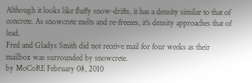Although it looks like fluffy snow-drifts, it has a density similar to that of concrete. As snowcrete melts and re-freezes, it's density approaches that of lead.
Fred and Gladys Smith did not receive mail for four weeks as their mailbox was surrounded by snowcrete.
by MoCoRE February 08, 2010